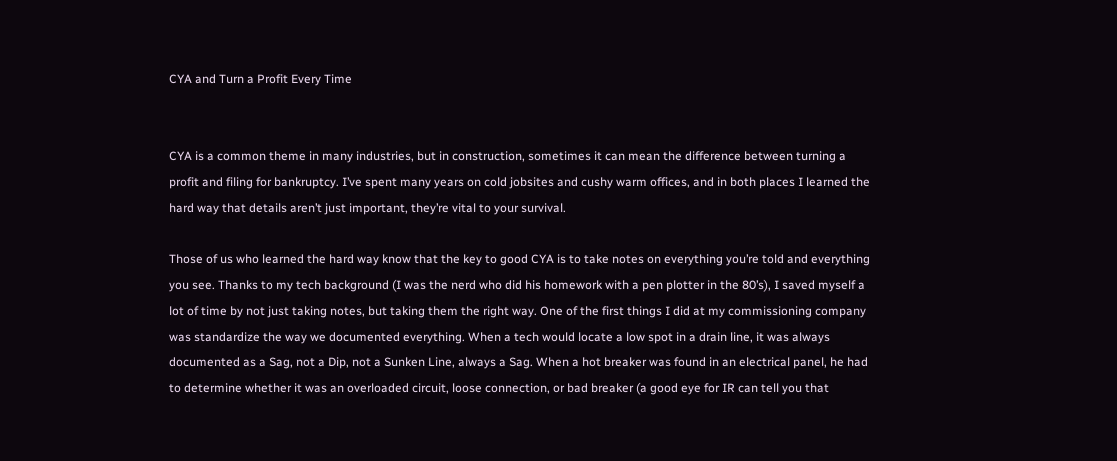CYA and Turn a Profit Every Time


CYA is a common theme in many industries, but in construction, sometimes it can mean the difference between turning a profit and filing for bankruptcy. I’ve spent many years on cold jobsites and cushy warm offices, and in both places I learned the hard way that details aren’t just important, they’re vital to your survival.

Those of us who learned the hard way know that the key to good CYA is to take notes on everything you’re told and everything you see. Thanks to my tech background (I was the nerd who did his homework with a pen plotter in the 80’s), I saved myself a lot of time by not just taking notes, but taking them the right way. One of the first things I did at my commissioning company was standardize the way we documented everything. When a tech would locate a low spot in a drain line, it was always documented as a Sag, not a Dip, not a Sunken Line, always a Sag. When a hot breaker was found in an electrical panel, he had to determine whether it was an overloaded circuit, loose connection, or bad breaker (a good eye for IR can tell you that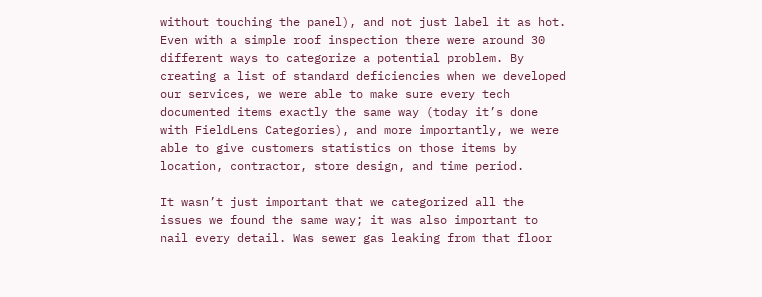without touching the panel), and not just label it as hot. Even with a simple roof inspection there were around 30 different ways to categorize a potential problem. By creating a list of standard deficiencies when we developed our services, we were able to make sure every tech documented items exactly the same way (today it’s done with FieldLens Categories), and more importantly, we were able to give customers statistics on those items by location, contractor, store design, and time period.

It wasn’t just important that we categorized all the issues we found the same way; it was also important to nail every detail. Was sewer gas leaking from that floor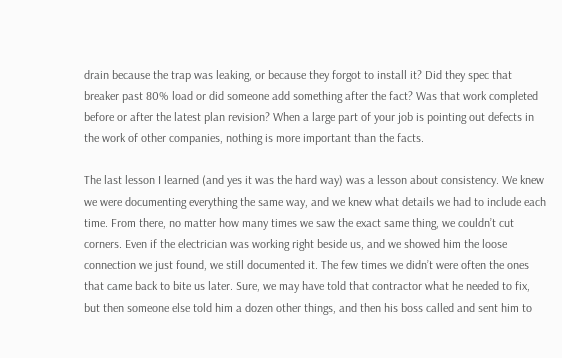drain because the trap was leaking, or because they forgot to install it? Did they spec that breaker past 80% load or did someone add something after the fact? Was that work completed before or after the latest plan revision? When a large part of your job is pointing out defects in the work of other companies, nothing is more important than the facts.

The last lesson I learned (and yes it was the hard way) was a lesson about consistency. We knew we were documenting everything the same way, and we knew what details we had to include each time. From there, no matter how many times we saw the exact same thing, we couldn’t cut corners. Even if the electrician was working right beside us, and we showed him the loose connection we just found, we still documented it. The few times we didn’t were often the ones that came back to bite us later. Sure, we may have told that contractor what he needed to fix, but then someone else told him a dozen other things, and then his boss called and sent him to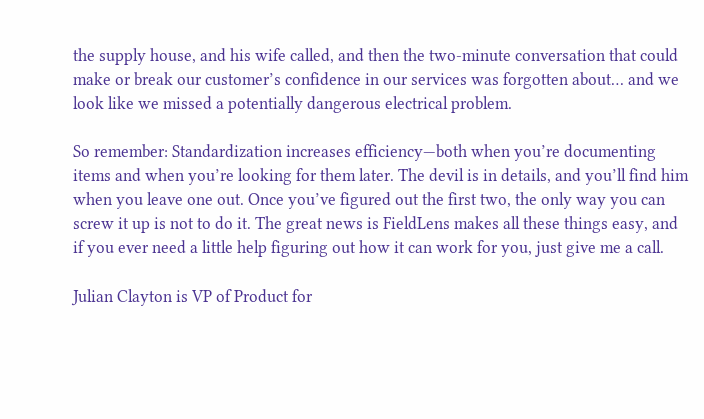the supply house, and his wife called, and then the two-minute conversation that could make or break our customer’s confidence in our services was forgotten about… and we look like we missed a potentially dangerous electrical problem.

So remember: Standardization increases efficiency—both when you’re documenting items and when you’re looking for them later. The devil is in details, and you’ll find him when you leave one out. Once you’ve figured out the first two, the only way you can screw it up is not to do it. The great news is FieldLens makes all these things easy, and if you ever need a little help figuring out how it can work for you, just give me a call.

Julian Clayton is VP of Product for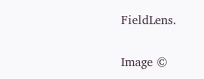FieldLens.

Image ©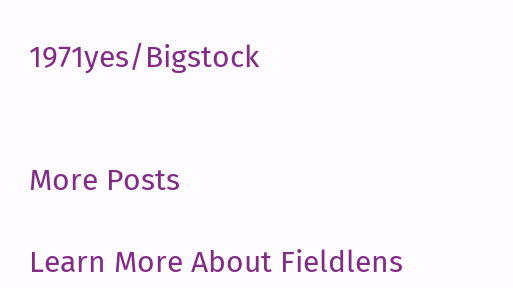1971yes/Bigstock


More Posts

Learn More About Fieldlens